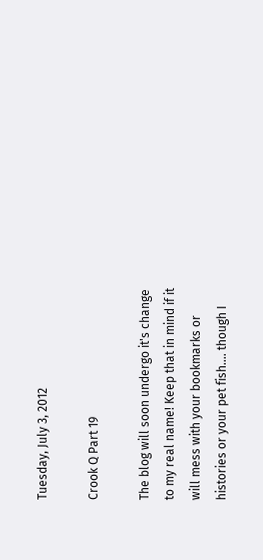Tuesday, July 3, 2012

Crook Q Part 19

The blog will soon undergo it's change to my real name! Keep that in mind if it will mess with your bookmarks or histories or your pet fish.... though I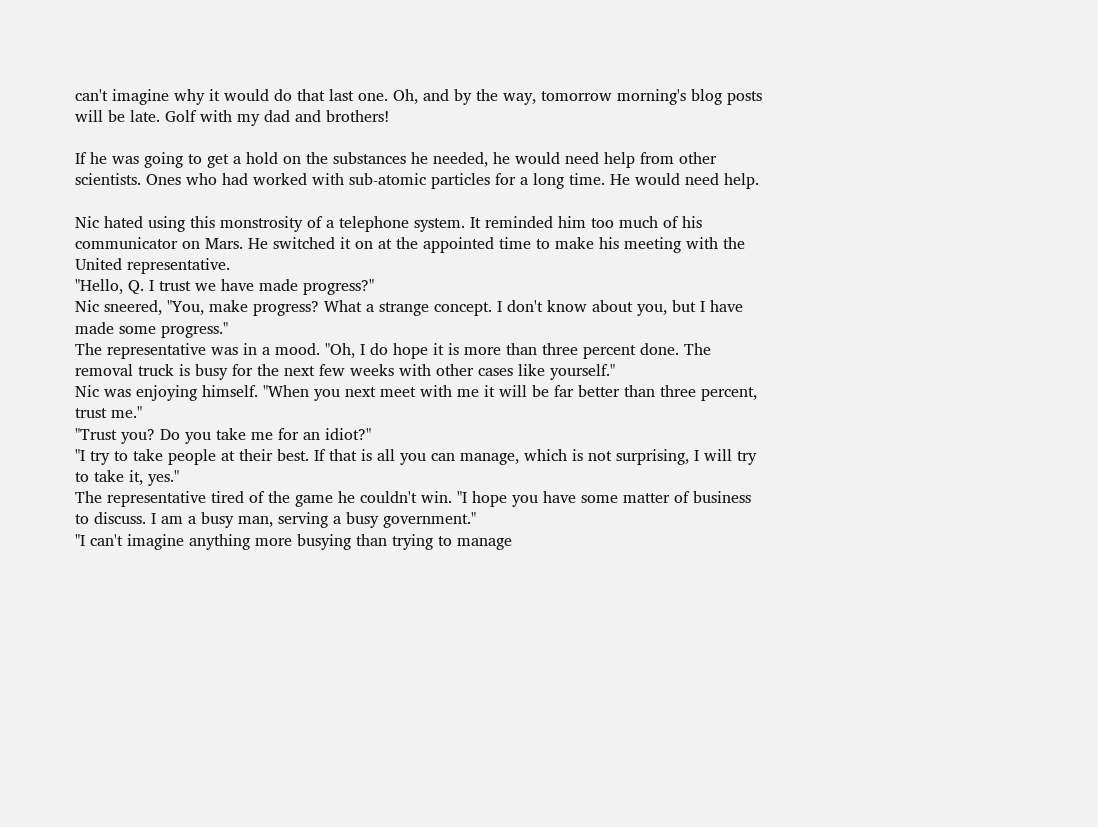can't imagine why it would do that last one. Oh, and by the way, tomorrow morning's blog posts will be late. Golf with my dad and brothers!

If he was going to get a hold on the substances he needed, he would need help from other scientists. Ones who had worked with sub-atomic particles for a long time. He would need help.

Nic hated using this monstrosity of a telephone system. It reminded him too much of his communicator on Mars. He switched it on at the appointed time to make his meeting with the United representative.
"Hello, Q. I trust we have made progress?"
Nic sneered, "You, make progress? What a strange concept. I don't know about you, but I have made some progress."
The representative was in a mood. "Oh, I do hope it is more than three percent done. The removal truck is busy for the next few weeks with other cases like yourself."
Nic was enjoying himself. "When you next meet with me it will be far better than three percent, trust me."
"Trust you? Do you take me for an idiot?"
"I try to take people at their best. If that is all you can manage, which is not surprising, I will try to take it, yes."
The representative tired of the game he couldn't win. "I hope you have some matter of business to discuss. I am a busy man, serving a busy government."
"I can't imagine anything more busying than trying to manage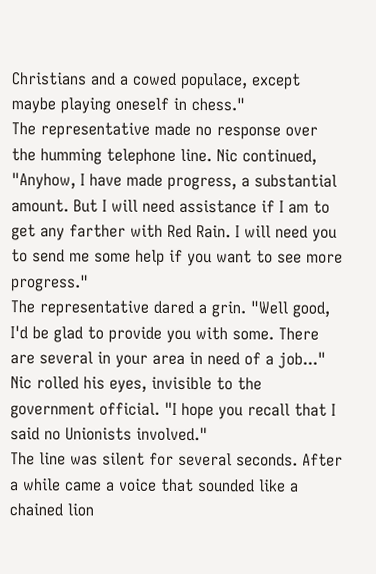Christians and a cowed populace, except maybe playing oneself in chess."
The representative made no response over the humming telephone line. Nic continued, "Anyhow, I have made progress, a substantial amount. But I will need assistance if I am to get any farther with Red Rain. I will need you to send me some help if you want to see more progress."
The representative dared a grin. "Well good, I'd be glad to provide you with some. There are several in your area in need of a job..."
Nic rolled his eyes, invisible to the government official. "I hope you recall that I said no Unionists involved."
The line was silent for several seconds. After a while came a voice that sounded like a chained lion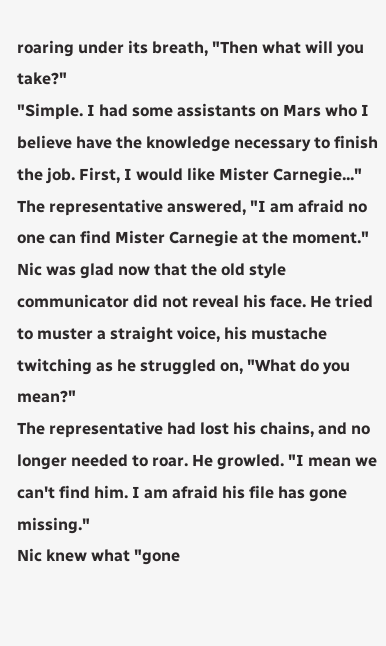roaring under its breath, "Then what will you take?"
"Simple. I had some assistants on Mars who I believe have the knowledge necessary to finish the job. First, I would like Mister Carnegie..."
The representative answered, "I am afraid no one can find Mister Carnegie at the moment."
Nic was glad now that the old style communicator did not reveal his face. He tried to muster a straight voice, his mustache twitching as he struggled on, "What do you mean?"
The representative had lost his chains, and no longer needed to roar. He growled. "I mean we can't find him. I am afraid his file has gone missing."
Nic knew what "gone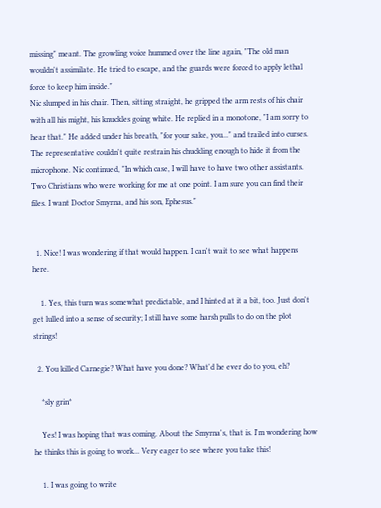missing" meant. The growling voice hummed over the line again, "The old man wouldn't assimilate. He tried to escape, and the guards were forced to apply lethal force to keep him inside."
Nic slumped in his chair. Then, sitting straight, he gripped the arm rests of his chair with all his might, his knuckles going white. He replied in a monotone, "I am sorry to hear that." He added under his breath, "for your sake, you..." and trailed into curses.
The representative couldn't quite restrain his chuckling enough to hide it from the microphone. Nic continued, "In which case, I will have to have two other assistants. Two Christians who were working for me at one point. I am sure you can find their files. I want Doctor Smyrna, and his son, Ephesus."


  1. Nice! I was wondering if that would happen. I can't wait to see what happens here.

    1. Yes, this turn was somewhat predictable, and I hinted at it a bit, too. Just don't get lulled into a sense of security; I still have some harsh pulls to do on the plot strings!

  2. You killed Carnegie? What have you done? What'd he ever do to you, eh?

    *sly grin*

    Yes! I was hoping that was coming. About the Smyrna's, that is. I'm wondering how he thinks this is going to work... Very eager to see where you take this!

    1. I was going to write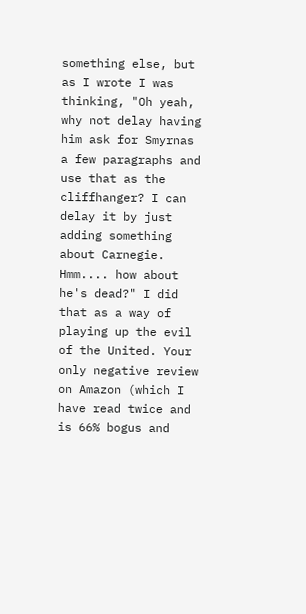something else, but as I wrote I was thinking, "Oh yeah, why not delay having him ask for Smyrnas a few paragraphs and use that as the cliffhanger? I can delay it by just adding something about Carnegie. Hmm.... how about he's dead?" I did that as a way of playing up the evil of the United. Your only negative review on Amazon (which I have read twice and is 66% bogus and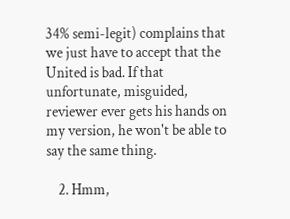34% semi-legit) complains that we just have to accept that the United is bad. If that unfortunate, misguided, reviewer ever gets his hands on my version, he won't be able to say the same thing.

    2. Hmm,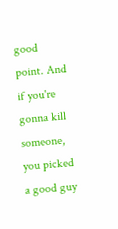good point. And if you're gonna kill someone, you picked a good guy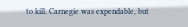to kill. Carnegie was expendable, but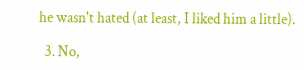he wasn't hated (at least, I liked him a little).

  3. No,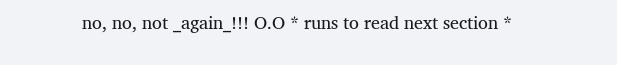no, no, not _again_!!! O.O * runs to read next section *